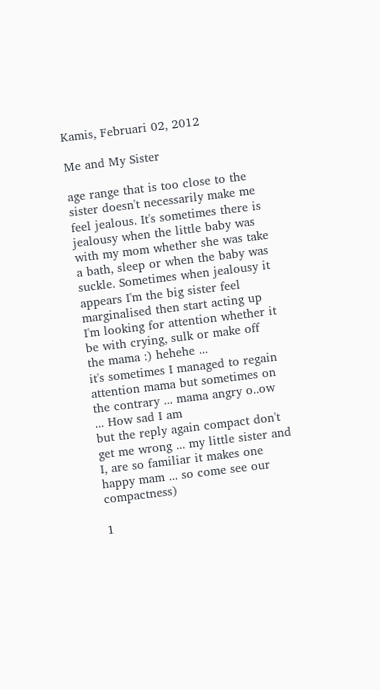Kamis, Februari 02, 2012

Me and My Sister

age range that is too close to the sister doesn't necessarily make me feel jealous. It's sometimes there is jealousy when the little baby was with my mom whether she was take a bath, sleep or when the baby was suckle. Sometimes when jealousy it appears I'm the big sister feel marginalised then start acting up I'm looking for attention whether it be with crying, sulk or make off the mama :) hehehe ...
it's sometimes I managed to regain attention mama but sometimes on the contrary ... mama angry o..ow ... How sad I am
but the reply again compact don't get me wrong ... my little sister and I, are so familiar it makes one happy mam ... so come see our compactness)

1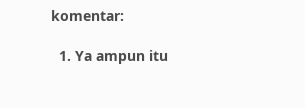komentar:

  1. Ya ampun itu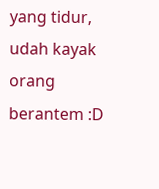yang tidur, udah kayak orang berantem :D